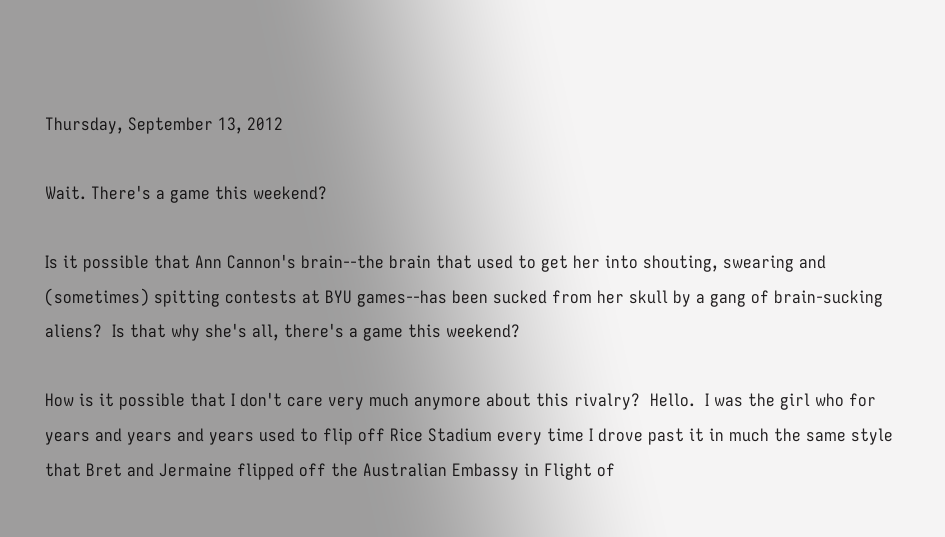Thursday, September 13, 2012

Wait. There's a game this weekend?

Is it possible that Ann Cannon's brain--the brain that used to get her into shouting, swearing and (sometimes) spitting contests at BYU games--has been sucked from her skull by a gang of brain-sucking aliens?  Is that why she's all, there's a game this weekend?

How is it possible that I don't care very much anymore about this rivalry?  Hello.  I was the girl who for years and years and years used to flip off Rice Stadium every time I drove past it in much the same style that Bret and Jermaine flipped off the Australian Embassy in Flight of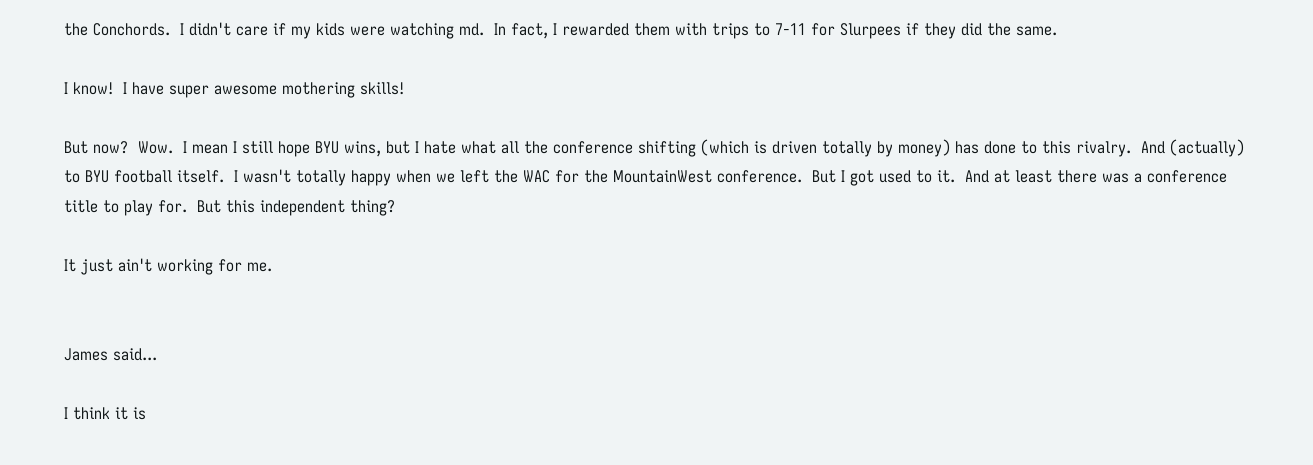the Conchords.  I didn't care if my kids were watching md.  In fact, I rewarded them with trips to 7-11 for Slurpees if they did the same.

I know!  I have super awesome mothering skills!

But now?  Wow.  I mean I still hope BYU wins, but I hate what all the conference shifting (which is driven totally by money) has done to this rivalry.  And (actually) to BYU football itself.  I wasn't totally happy when we left the WAC for the MountainWest conference.  But I got used to it.  And at least there was a conference title to play for.  But this independent thing?

It just ain't working for me.


James said...

I think it is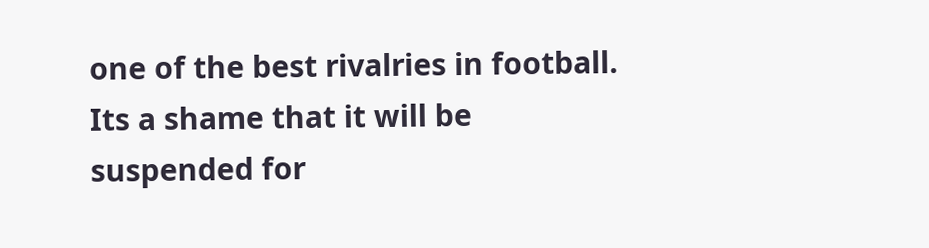one of the best rivalries in football. Its a shame that it will be suspended for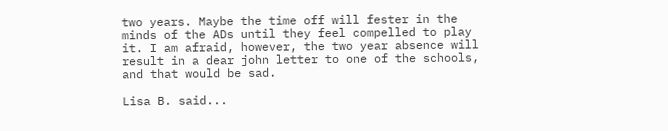two years. Maybe the time off will fester in the minds of the ADs until they feel compelled to play it. I am afraid, however, the two year absence will result in a dear john letter to one of the schools, and that would be sad.

Lisa B. said...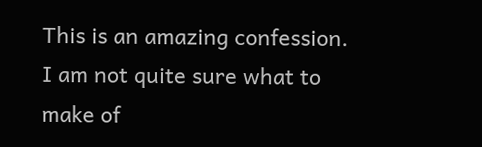This is an amazing confession. I am not quite sure what to make of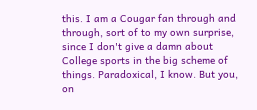this. I am a Cougar fan through and through, sort of to my own surprise, since I don't give a damn about College sports in the big scheme of things. Paradoxical, I know. But you, on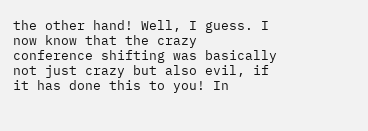the other hand! Well, I guess. I now know that the crazy conference shifting was basically not just crazy but also evil, if it has done this to you! In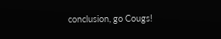conclusion, go Cougs!